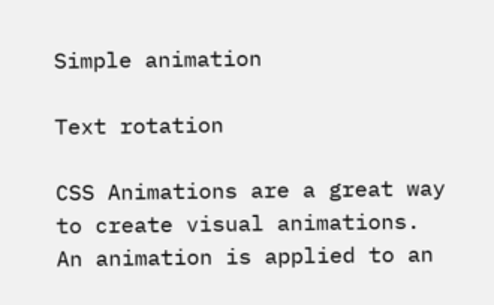Simple animation

Text rotation

CSS Animations are a great way to create visual animations. An animation is applied to an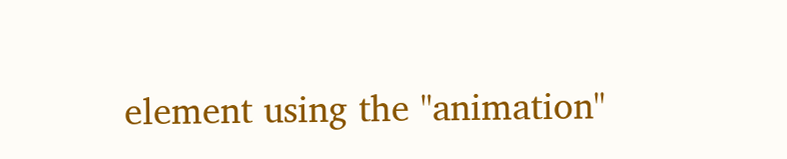element using the "animation"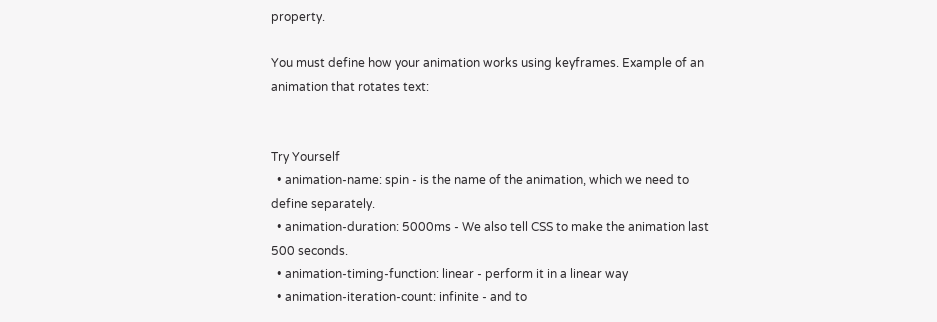property.

You must define how your animation works using keyframes. Example of an animation that rotates text:


Try Yourself
  • animation-name: spin - is the name of the animation, which we need to define separately.
  • animation-duration: 5000ms - We also tell CSS to make the animation last 500 seconds.
  • animation-timing-function: linear - perform it in a linear way
  • animation-iteration-count: infinite - and to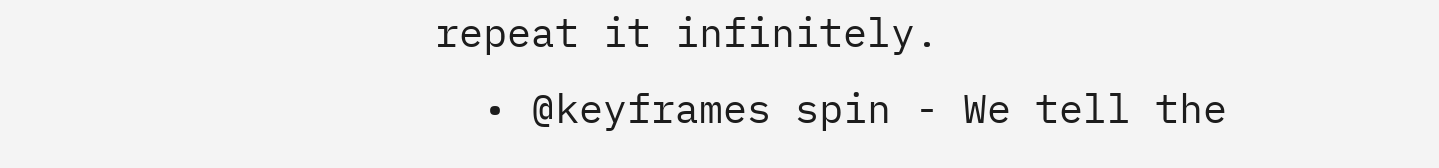repeat it infinitely.
  • @keyframes spin - We tell the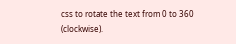css to rotate the text from 0 to 360 (clockwise).